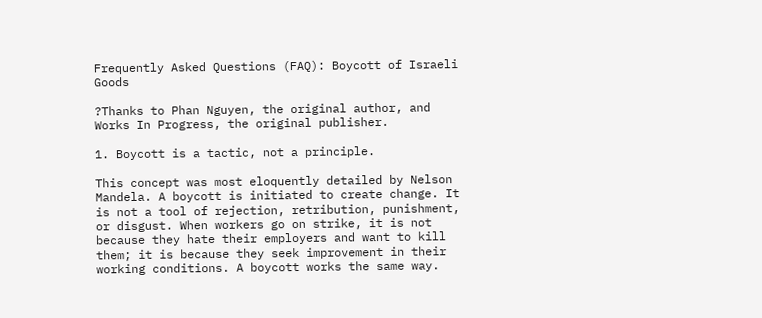Frequently Asked Questions (FAQ): Boycott of Israeli Goods

?Thanks to Phan Nguyen, the original author, and Works In Progress, the original publisher.

1. Boycott is a tactic, not a principle.

This concept was most eloquently detailed by Nelson Mandela. A boycott is initiated to create change. It is not a tool of rejection, retribution, punishment, or disgust. When workers go on strike, it is not because they hate their employers and want to kill them; it is because they seek improvement in their working conditions. A boycott works the same way.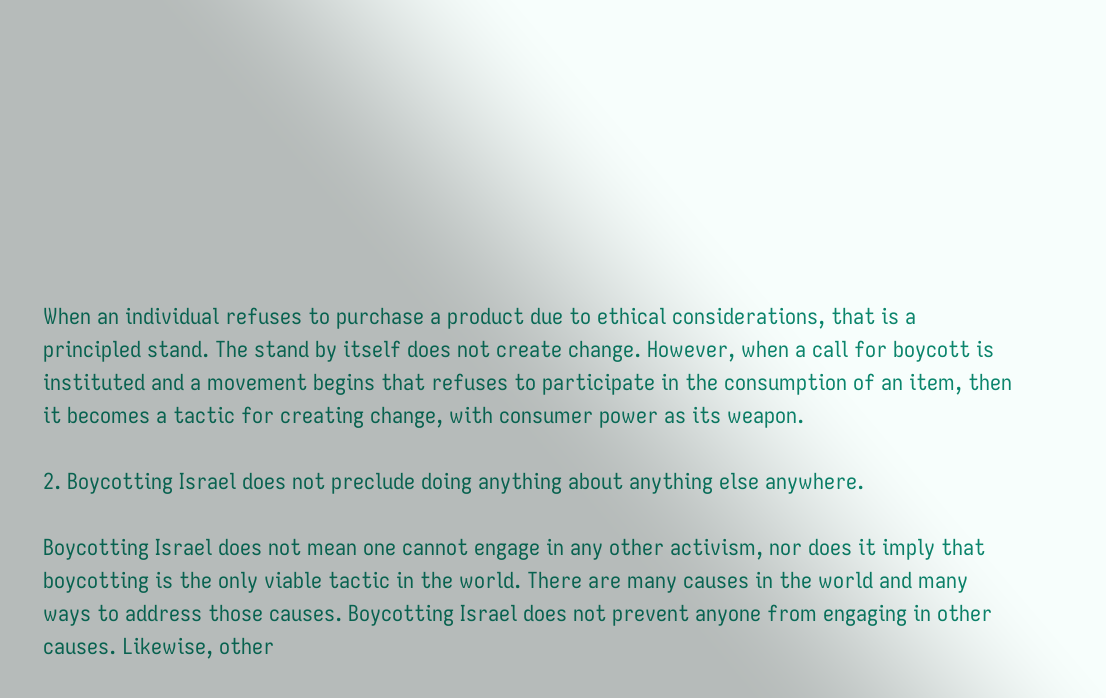When an individual refuses to purchase a product due to ethical considerations, that is a principled stand. The stand by itself does not create change. However, when a call for boycott is instituted and a movement begins that refuses to participate in the consumption of an item, then it becomes a tactic for creating change, with consumer power as its weapon.

2. Boycotting Israel does not preclude doing anything about anything else anywhere.

Boycotting Israel does not mean one cannot engage in any other activism, nor does it imply that boycotting is the only viable tactic in the world. There are many causes in the world and many ways to address those causes. Boycotting Israel does not prevent anyone from engaging in other causes. Likewise, other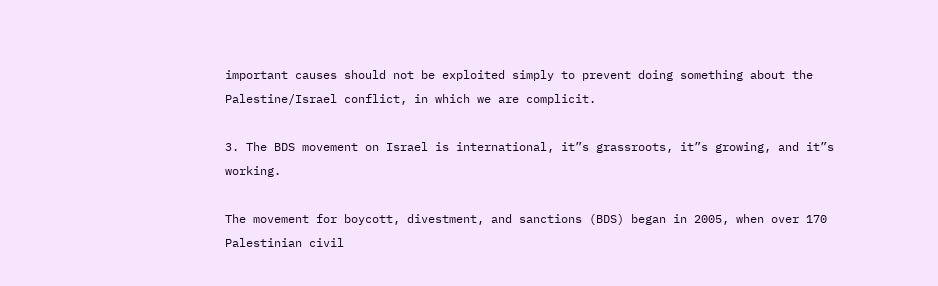important causes should not be exploited simply to prevent doing something about the Palestine/Israel conflict, in which we are complicit.

3. The BDS movement on Israel is international, it”s grassroots, it”s growing, and it”s working.

The movement for boycott, divestment, and sanctions (BDS) began in 2005, when over 170 Palestinian civil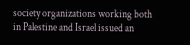society organizations working both in Palestine and Israel issued an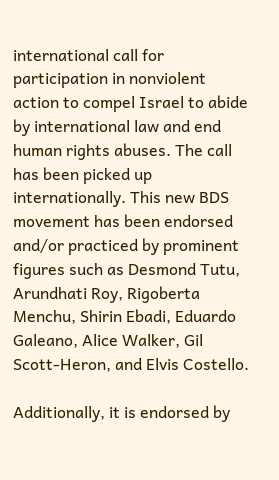international call for participation in nonviolent action to compel Israel to abide by international law and end human rights abuses. The call has been picked up internationally. This new BDS movement has been endorsed and/or practiced by prominent figures such as Desmond Tutu, Arundhati Roy, Rigoberta Menchu, Shirin Ebadi, Eduardo Galeano, Alice Walker, Gil Scott-Heron, and Elvis Costello.

Additionally, it is endorsed by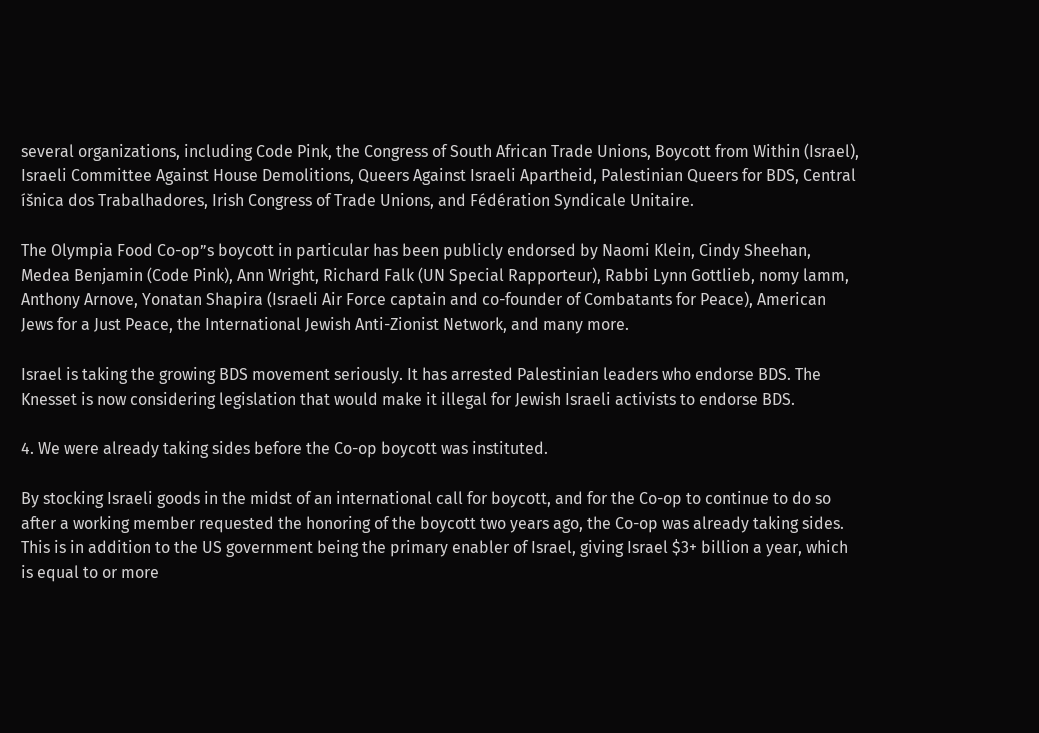several organizations, including Code Pink, the Congress of South African Trade Unions, Boycott from Within (Israel), Israeli Committee Against House Demolitions, Queers Against Israeli Apartheid, Palestinian Queers for BDS, Central íšnica dos Trabalhadores, Irish Congress of Trade Unions, and Fédération Syndicale Unitaire.

The Olympia Food Co-op”s boycott in particular has been publicly endorsed by Naomi Klein, Cindy Sheehan, Medea Benjamin (Code Pink), Ann Wright, Richard Falk (UN Special Rapporteur), Rabbi Lynn Gottlieb, nomy lamm, Anthony Arnove, Yonatan Shapira (Israeli Air Force captain and co-founder of Combatants for Peace), American Jews for a Just Peace, the International Jewish Anti-Zionist Network, and many more.

Israel is taking the growing BDS movement seriously. It has arrested Palestinian leaders who endorse BDS. The Knesset is now considering legislation that would make it illegal for Jewish Israeli activists to endorse BDS.

4. We were already taking sides before the Co-op boycott was instituted.

By stocking Israeli goods in the midst of an international call for boycott, and for the Co-op to continue to do so after a working member requested the honoring of the boycott two years ago, the Co-op was already taking sides. This is in addition to the US government being the primary enabler of Israel, giving Israel $3+ billion a year, which is equal to or more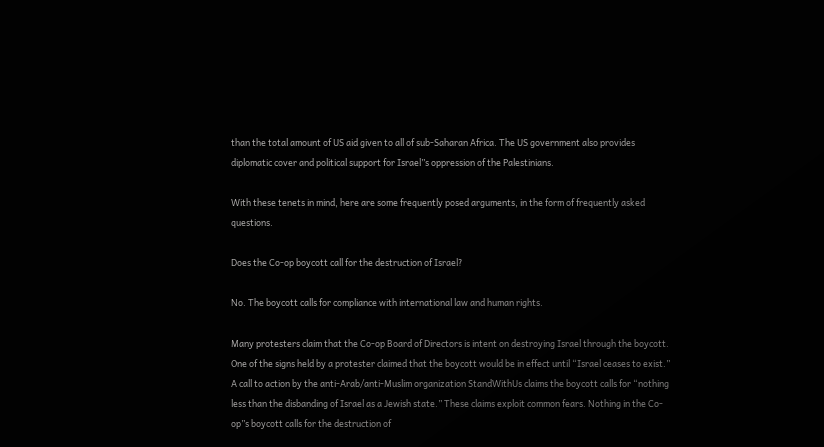than the total amount of US aid given to all of sub-Saharan Africa. The US government also provides diplomatic cover and political support for Israel”s oppression of the Palestinians.

With these tenets in mind, here are some frequently posed arguments, in the form of frequently asked questions.

Does the Co-op boycott call for the destruction of Israel?

No. The boycott calls for compliance with international law and human rights.

Many protesters claim that the Co-op Board of Directors is intent on destroying Israel through the boycott. One of the signs held by a protester claimed that the boycott would be in effect until “Israel ceases to exist.” A call to action by the anti-Arab/anti-Muslim organization StandWithUs claims the boycott calls for “nothing less than the disbanding of Israel as a Jewish state.” These claims exploit common fears. Nothing in the Co-op”s boycott calls for the destruction of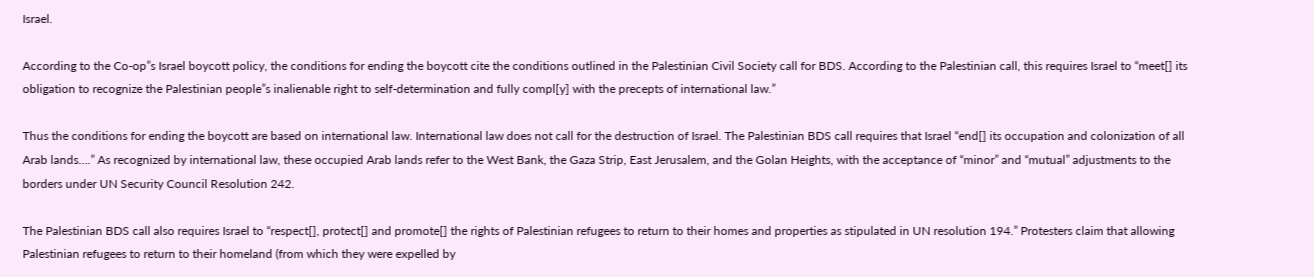Israel.

According to the Co-op”s Israel boycott policy, the conditions for ending the boycott cite the conditions outlined in the Palestinian Civil Society call for BDS. According to the Palestinian call, this requires Israel to “meet[] its obligation to recognize the Palestinian people”s inalienable right to self-determination and fully compl[y] with the precepts of international law.”

Thus the conditions for ending the boycott are based on international law. International law does not call for the destruction of Israel. The Palestinian BDS call requires that Israel “end[] its occupation and colonization of all Arab lands….” As recognized by international law, these occupied Arab lands refer to the West Bank, the Gaza Strip, East Jerusalem, and the Golan Heights, with the acceptance of “minor” and “mutual” adjustments to the borders under UN Security Council Resolution 242.

The Palestinian BDS call also requires Israel to “respect[], protect[] and promote[] the rights of Palestinian refugees to return to their homes and properties as stipulated in UN resolution 194.” Protesters claim that allowing Palestinian refugees to return to their homeland (from which they were expelled by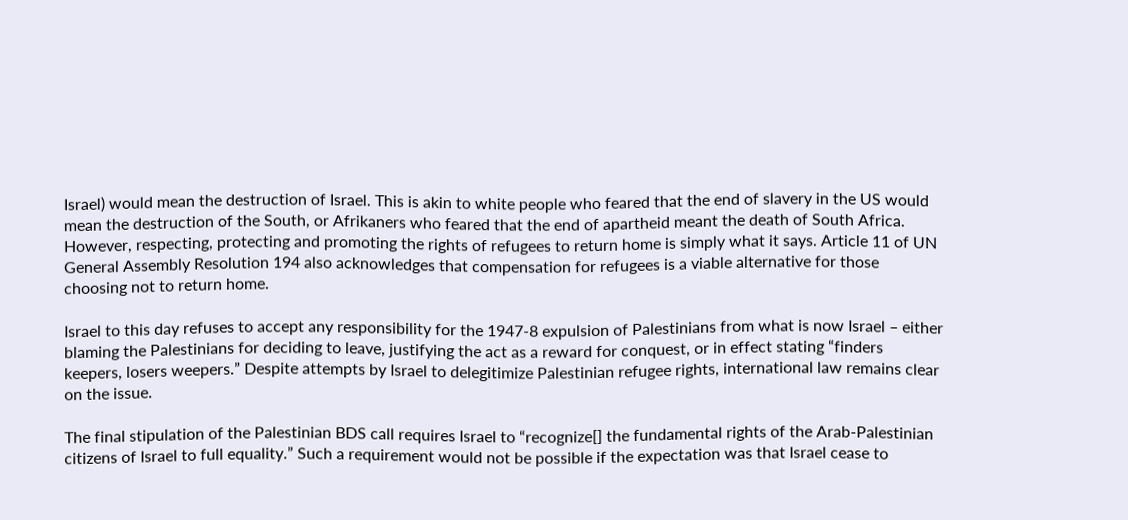Israel) would mean the destruction of Israel. This is akin to white people who feared that the end of slavery in the US would mean the destruction of the South, or Afrikaners who feared that the end of apartheid meant the death of South Africa. However, respecting, protecting and promoting the rights of refugees to return home is simply what it says. Article 11 of UN General Assembly Resolution 194 also acknowledges that compensation for refugees is a viable alternative for those choosing not to return home.

Israel to this day refuses to accept any responsibility for the 1947-8 expulsion of Palestinians from what is now Israel – either blaming the Palestinians for deciding to leave, justifying the act as a reward for conquest, or in effect stating “finders keepers, losers weepers.” Despite attempts by Israel to delegitimize Palestinian refugee rights, international law remains clear on the issue.

The final stipulation of the Palestinian BDS call requires Israel to “recognize[] the fundamental rights of the Arab-Palestinian citizens of Israel to full equality.” Such a requirement would not be possible if the expectation was that Israel cease to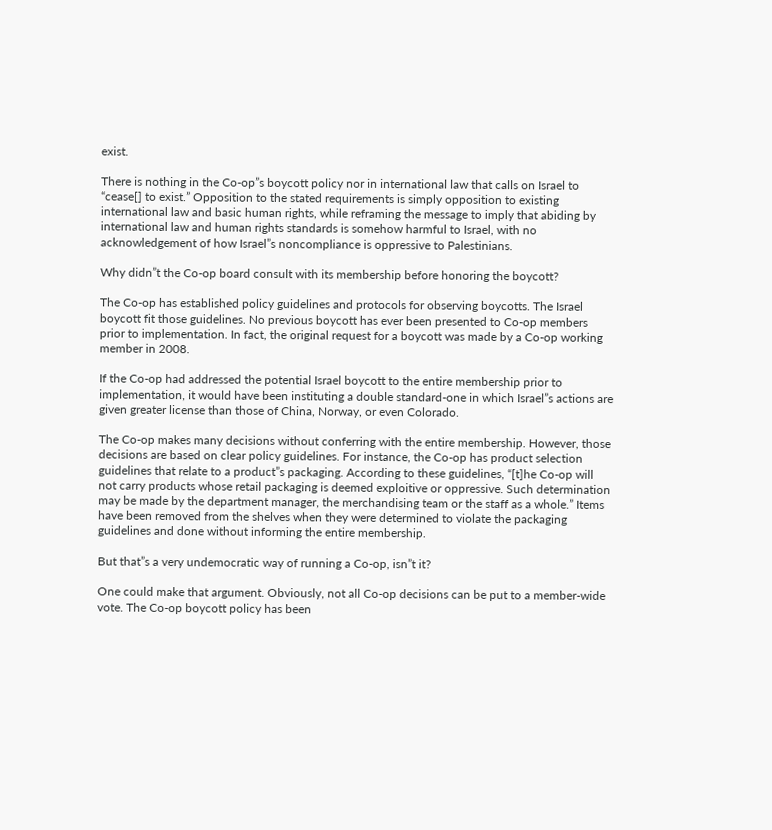exist.

There is nothing in the Co-op”s boycott policy nor in international law that calls on Israel to “cease[] to exist.” Opposition to the stated requirements is simply opposition to existing international law and basic human rights, while reframing the message to imply that abiding by international law and human rights standards is somehow harmful to Israel, with no acknowledgement of how Israel”s noncompliance is oppressive to Palestinians.

Why didn”t the Co-op board consult with its membership before honoring the boycott?

The Co-op has established policy guidelines and protocols for observing boycotts. The Israel boycott fit those guidelines. No previous boycott has ever been presented to Co-op members prior to implementation. In fact, the original request for a boycott was made by a Co-op working member in 2008.

If the Co-op had addressed the potential Israel boycott to the entire membership prior to implementation, it would have been instituting a double standard-one in which Israel”s actions are given greater license than those of China, Norway, or even Colorado.

The Co-op makes many decisions without conferring with the entire membership. However, those decisions are based on clear policy guidelines. For instance, the Co-op has product selection guidelines that relate to a product”s packaging. According to these guidelines, “[t]he Co-op will not carry products whose retail packaging is deemed exploitive or oppressive. Such determination may be made by the department manager, the merchandising team or the staff as a whole.” Items have been removed from the shelves when they were determined to violate the packaging guidelines and done without informing the entire membership.

But that”s a very undemocratic way of running a Co-op, isn”t it?

One could make that argument. Obviously, not all Co-op decisions can be put to a member-wide vote. The Co-op boycott policy has been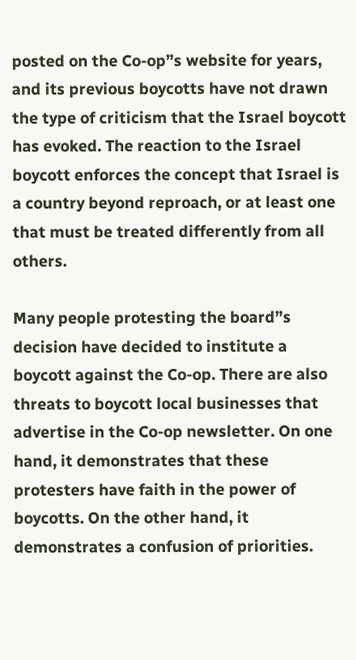posted on the Co-op”s website for years, and its previous boycotts have not drawn the type of criticism that the Israel boycott has evoked. The reaction to the Israel boycott enforces the concept that Israel is a country beyond reproach, or at least one that must be treated differently from all others.

Many people protesting the board”s decision have decided to institute a boycott against the Co-op. There are also threats to boycott local businesses that advertise in the Co-op newsletter. On one hand, it demonstrates that these protesters have faith in the power of boycotts. On the other hand, it demonstrates a confusion of priorities.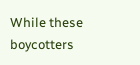While these boycotters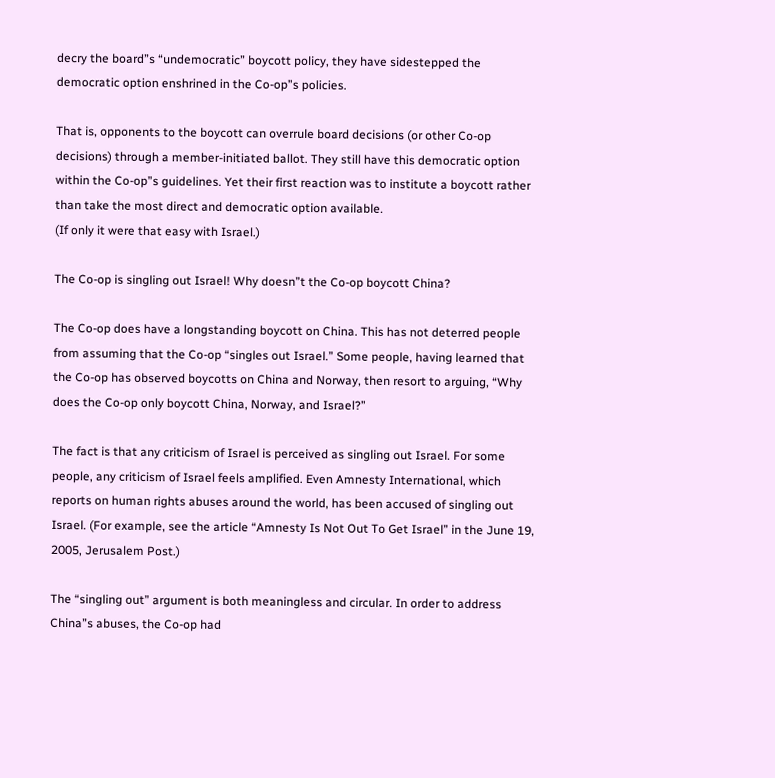decry the board”s “undemocratic” boycott policy, they have sidestepped the democratic option enshrined in the Co-op”s policies.

That is, opponents to the boycott can overrule board decisions (or other Co-op decisions) through a member-initiated ballot. They still have this democratic option within the Co-op”s guidelines. Yet their first reaction was to institute a boycott rather than take the most direct and democratic option available.
(If only it were that easy with Israel.)

The Co-op is singling out Israel! Why doesn”t the Co-op boycott China?

The Co-op does have a longstanding boycott on China. This has not deterred people from assuming that the Co-op “singles out Israel.” Some people, having learned that the Co-op has observed boycotts on China and Norway, then resort to arguing, “Why does the Co-op only boycott China, Norway, and Israel?”

The fact is that any criticism of Israel is perceived as singling out Israel. For some people, any criticism of Israel feels amplified. Even Amnesty International, which reports on human rights abuses around the world, has been accused of singling out Israel. (For example, see the article “Amnesty Is Not Out To Get Israel” in the June 19, 2005, Jerusalem Post.)

The “singling out” argument is both meaningless and circular. In order to address China”s abuses, the Co-op had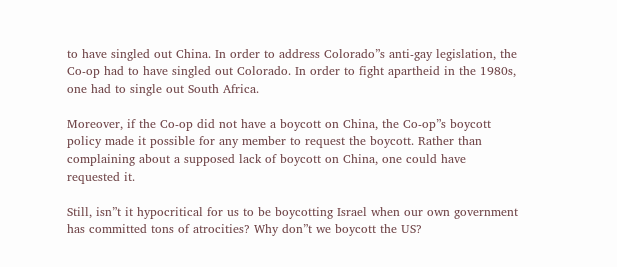to have singled out China. In order to address Colorado”s anti-gay legislation, the Co-op had to have singled out Colorado. In order to fight apartheid in the 1980s, one had to single out South Africa.

Moreover, if the Co-op did not have a boycott on China, the Co-op”s boycott policy made it possible for any member to request the boycott. Rather than complaining about a supposed lack of boycott on China, one could have requested it.

Still, isn”t it hypocritical for us to be boycotting Israel when our own government has committed tons of atrocities? Why don”t we boycott the US?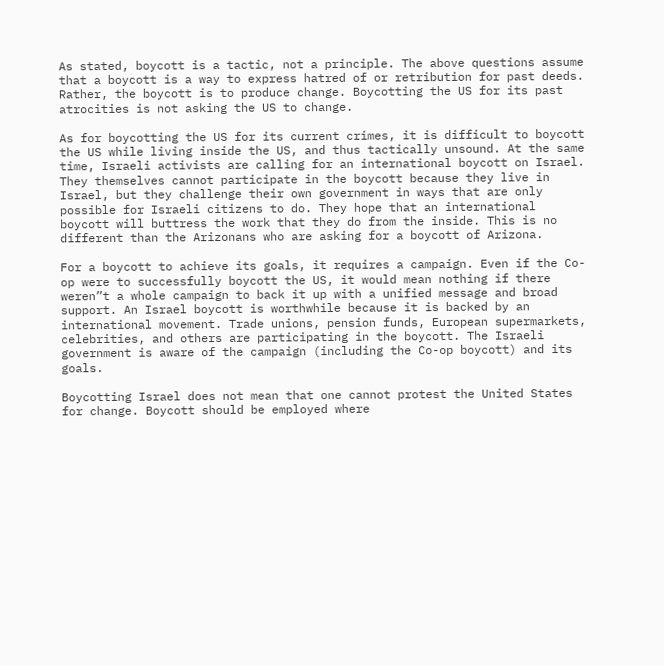As stated, boycott is a tactic, not a principle. The above questions assume that a boycott is a way to express hatred of or retribution for past deeds. Rather, the boycott is to produce change. Boycotting the US for its past atrocities is not asking the US to change.

As for boycotting the US for its current crimes, it is difficult to boycott the US while living inside the US, and thus tactically unsound. At the same time, Israeli activists are calling for an international boycott on Israel. They themselves cannot participate in the boycott because they live in Israel, but they challenge their own government in ways that are only possible for Israeli citizens to do. They hope that an international boycott will buttress the work that they do from the inside. This is no different than the Arizonans who are asking for a boycott of Arizona.

For a boycott to achieve its goals, it requires a campaign. Even if the Co-op were to successfully boycott the US, it would mean nothing if there weren”t a whole campaign to back it up with a unified message and broad support. An Israel boycott is worthwhile because it is backed by an international movement. Trade unions, pension funds, European supermarkets, celebrities, and others are participating in the boycott. The Israeli government is aware of the campaign (including the Co-op boycott) and its goals.

Boycotting Israel does not mean that one cannot protest the United States for change. Boycott should be employed where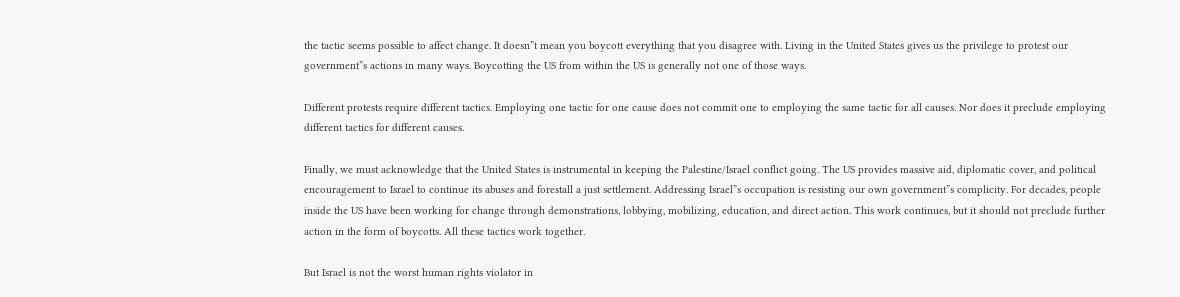the tactic seems possible to affect change. It doesn”t mean you boycott everything that you disagree with. Living in the United States gives us the privilege to protest our government”s actions in many ways. Boycotting the US from within the US is generally not one of those ways.

Different protests require different tactics. Employing one tactic for one cause does not commit one to employing the same tactic for all causes. Nor does it preclude employing different tactics for different causes.

Finally, we must acknowledge that the United States is instrumental in keeping the Palestine/Israel conflict going. The US provides massive aid, diplomatic cover, and political encouragement to Israel to continue its abuses and forestall a just settlement. Addressing Israel”s occupation is resisting our own government”s complicity. For decades, people inside the US have been working for change through demonstrations, lobbying, mobilizing, education, and direct action. This work continues, but it should not preclude further action in the form of boycotts. All these tactics work together.

But Israel is not the worst human rights violator in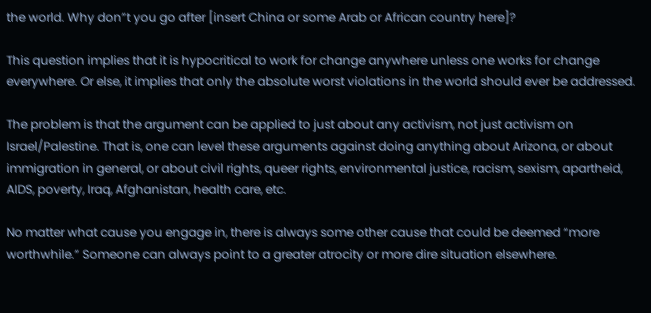the world. Why don”t you go after [insert China or some Arab or African country here]?

This question implies that it is hypocritical to work for change anywhere unless one works for change everywhere. Or else, it implies that only the absolute worst violations in the world should ever be addressed.

The problem is that the argument can be applied to just about any activism, not just activism on Israel/Palestine. That is, one can level these arguments against doing anything about Arizona, or about immigration in general, or about civil rights, queer rights, environmental justice, racism, sexism, apartheid, AIDS, poverty, Iraq, Afghanistan, health care, etc.

No matter what cause you engage in, there is always some other cause that could be deemed “more worthwhile.” Someone can always point to a greater atrocity or more dire situation elsewhere.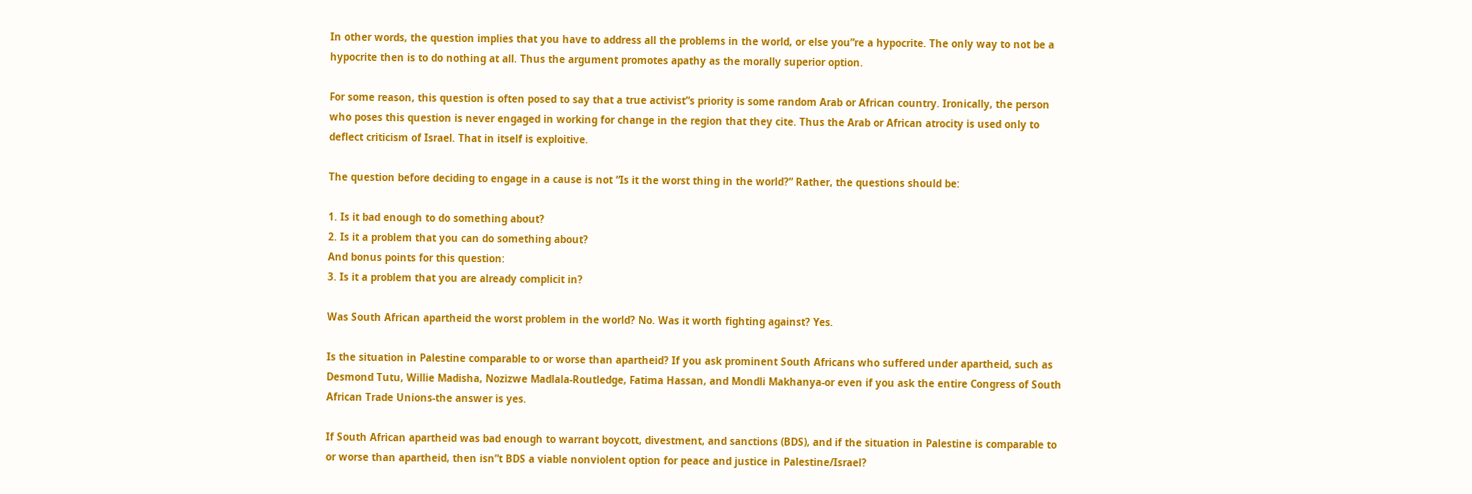In other words, the question implies that you have to address all the problems in the world, or else you”re a hypocrite. The only way to not be a hypocrite then is to do nothing at all. Thus the argument promotes apathy as the morally superior option.

For some reason, this question is often posed to say that a true activist”s priority is some random Arab or African country. Ironically, the person who poses this question is never engaged in working for change in the region that they cite. Thus the Arab or African atrocity is used only to deflect criticism of Israel. That in itself is exploitive.

The question before deciding to engage in a cause is not “Is it the worst thing in the world?” Rather, the questions should be:

1. Is it bad enough to do something about?
2. Is it a problem that you can do something about?
And bonus points for this question:
3. Is it a problem that you are already complicit in?

Was South African apartheid the worst problem in the world? No. Was it worth fighting against? Yes.

Is the situation in Palestine comparable to or worse than apartheid? If you ask prominent South Africans who suffered under apartheid, such as Desmond Tutu, Willie Madisha, Nozizwe Madlala-Routledge, Fatima Hassan, and Mondli Makhanya-or even if you ask the entire Congress of South African Trade Unions-the answer is yes.

If South African apartheid was bad enough to warrant boycott, divestment, and sanctions (BDS), and if the situation in Palestine is comparable to or worse than apartheid, then isn”t BDS a viable nonviolent option for peace and justice in Palestine/Israel?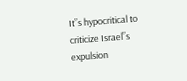It”s hypocritical to criticize Israel”s expulsion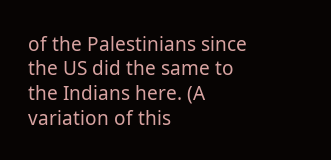of the Palestinians since the US did the same to the Indians here. (A variation of this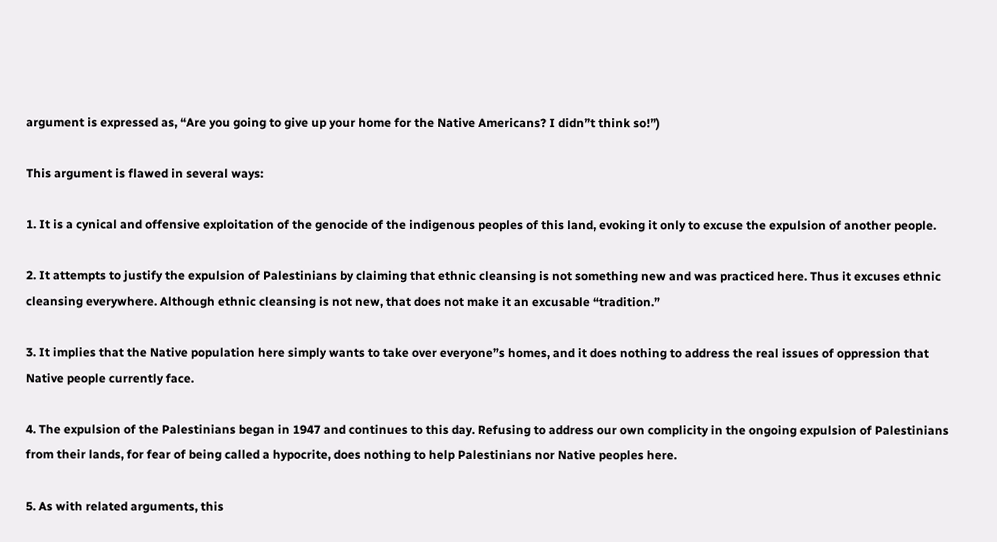argument is expressed as, “Are you going to give up your home for the Native Americans? I didn”t think so!”)

This argument is flawed in several ways:

1. It is a cynical and offensive exploitation of the genocide of the indigenous peoples of this land, evoking it only to excuse the expulsion of another people.

2. It attempts to justify the expulsion of Palestinians by claiming that ethnic cleansing is not something new and was practiced here. Thus it excuses ethnic cleansing everywhere. Although ethnic cleansing is not new, that does not make it an excusable “tradition.”

3. It implies that the Native population here simply wants to take over everyone”s homes, and it does nothing to address the real issues of oppression that Native people currently face.

4. The expulsion of the Palestinians began in 1947 and continues to this day. Refusing to address our own complicity in the ongoing expulsion of Palestinians from their lands, for fear of being called a hypocrite, does nothing to help Palestinians nor Native peoples here.

5. As with related arguments, this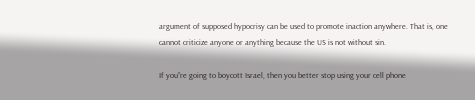argument of supposed hypocrisy can be used to promote inaction anywhere. That is, one cannot criticize anyone or anything because the US is not without sin.

If you”re going to boycott Israel, then you better stop using your cell phone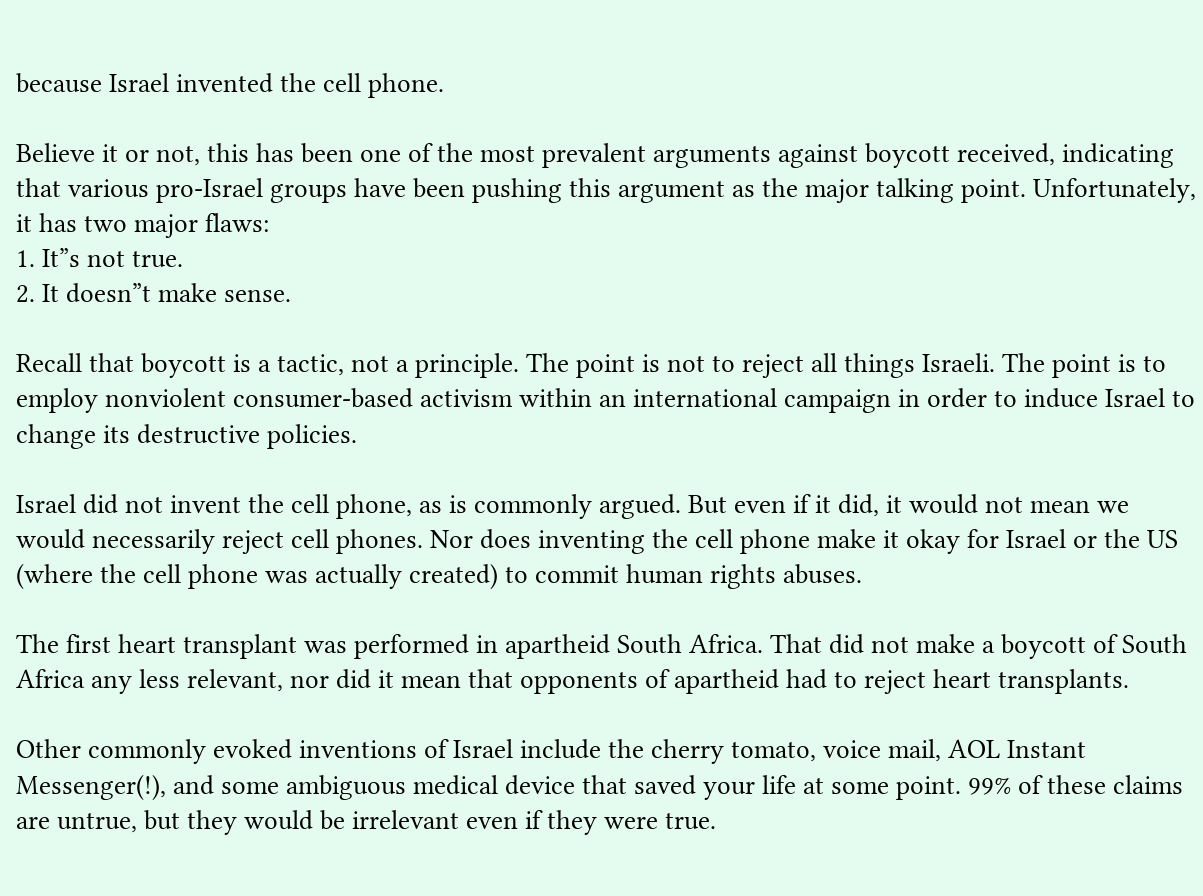because Israel invented the cell phone.

Believe it or not, this has been one of the most prevalent arguments against boycott received, indicating that various pro-Israel groups have been pushing this argument as the major talking point. Unfortunately, it has two major flaws:
1. It”s not true.
2. It doesn”t make sense.

Recall that boycott is a tactic, not a principle. The point is not to reject all things Israeli. The point is to employ nonviolent consumer-based activism within an international campaign in order to induce Israel to change its destructive policies.

Israel did not invent the cell phone, as is commonly argued. But even if it did, it would not mean we would necessarily reject cell phones. Nor does inventing the cell phone make it okay for Israel or the US (where the cell phone was actually created) to commit human rights abuses.

The first heart transplant was performed in apartheid South Africa. That did not make a boycott of South Africa any less relevant, nor did it mean that opponents of apartheid had to reject heart transplants.

Other commonly evoked inventions of Israel include the cherry tomato, voice mail, AOL Instant Messenger(!), and some ambiguous medical device that saved your life at some point. 99% of these claims are untrue, but they would be irrelevant even if they were true.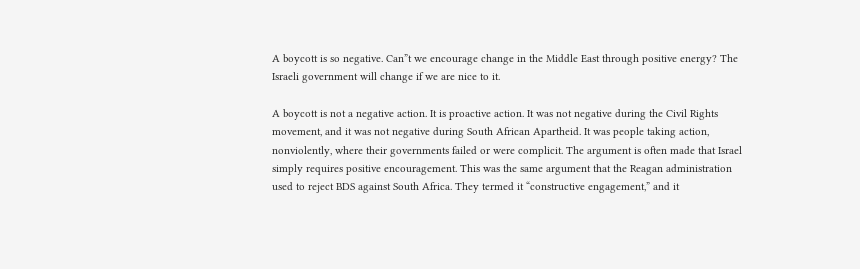A boycott is so negative. Can”t we encourage change in the Middle East through positive energy? The Israeli government will change if we are nice to it.

A boycott is not a negative action. It is proactive action. It was not negative during the Civil Rights movement, and it was not negative during South African Apartheid. It was people taking action, nonviolently, where their governments failed or were complicit. The argument is often made that Israel simply requires positive encouragement. This was the same argument that the Reagan administration used to reject BDS against South Africa. They termed it “constructive engagement,” and it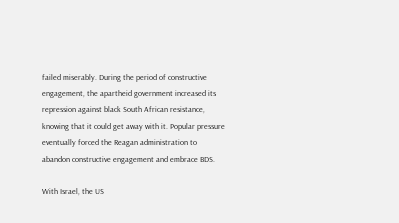failed miserably. During the period of constructive engagement, the apartheid government increased its repression against black South African resistance, knowing that it could get away with it. Popular pressure eventually forced the Reagan administration to abandon constructive engagement and embrace BDS.

With Israel, the US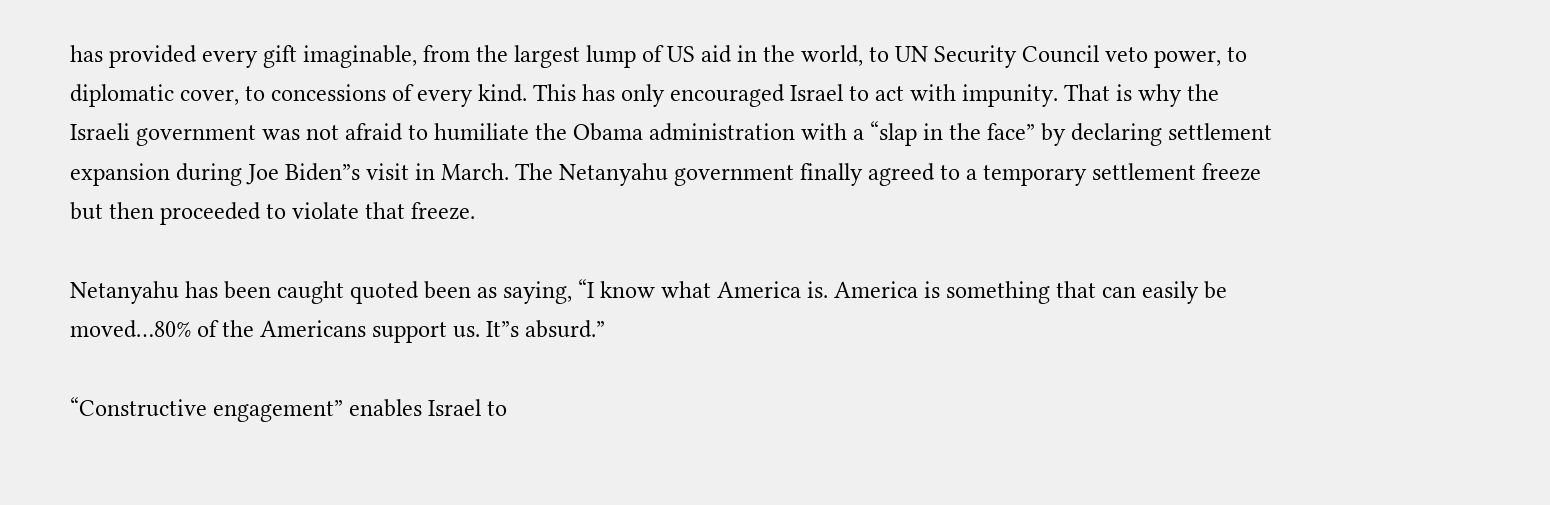has provided every gift imaginable, from the largest lump of US aid in the world, to UN Security Council veto power, to diplomatic cover, to concessions of every kind. This has only encouraged Israel to act with impunity. That is why the Israeli government was not afraid to humiliate the Obama administration with a “slap in the face” by declaring settlement expansion during Joe Biden”s visit in March. The Netanyahu government finally agreed to a temporary settlement freeze but then proceeded to violate that freeze.

Netanyahu has been caught quoted been as saying, “I know what America is. America is something that can easily be moved…80% of the Americans support us. It”s absurd.”

“Constructive engagement” enables Israel to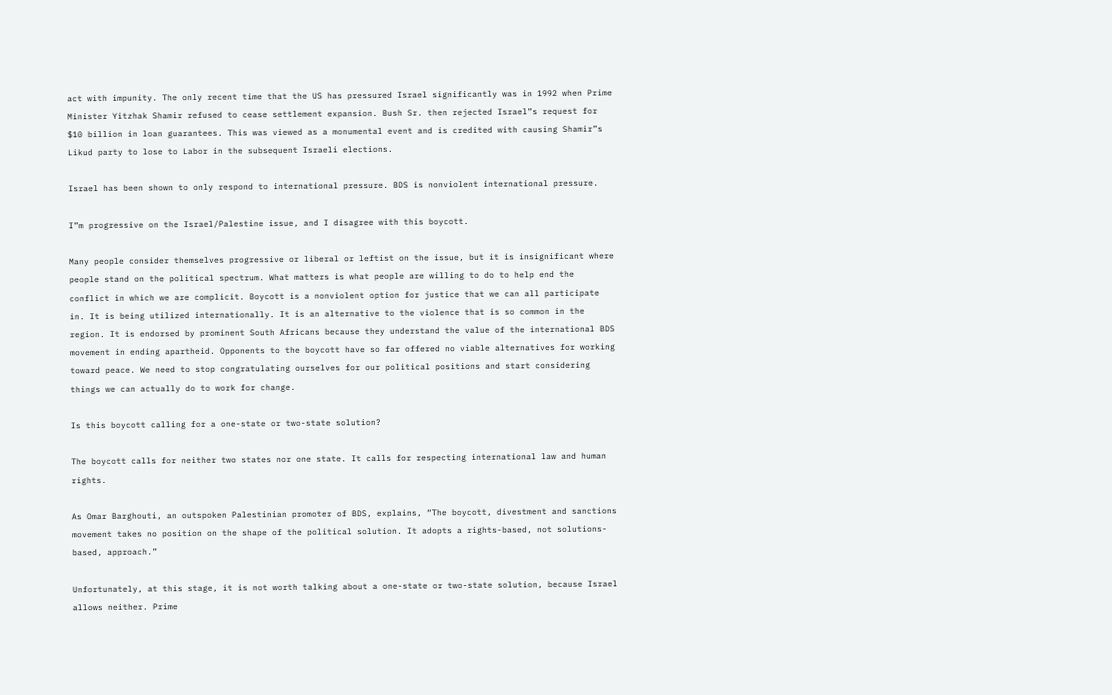act with impunity. The only recent time that the US has pressured Israel significantly was in 1992 when Prime Minister Yitzhak Shamir refused to cease settlement expansion. Bush Sr. then rejected Israel”s request for $10 billion in loan guarantees. This was viewed as a monumental event and is credited with causing Shamir”s Likud party to lose to Labor in the subsequent Israeli elections.

Israel has been shown to only respond to international pressure. BDS is nonviolent international pressure.

I”m progressive on the Israel/Palestine issue, and I disagree with this boycott.

Many people consider themselves progressive or liberal or leftist on the issue, but it is insignificant where people stand on the political spectrum. What matters is what people are willing to do to help end the conflict in which we are complicit. Boycott is a nonviolent option for justice that we can all participate in. It is being utilized internationally. It is an alternative to the violence that is so common in the region. It is endorsed by prominent South Africans because they understand the value of the international BDS movement in ending apartheid. Opponents to the boycott have so far offered no viable alternatives for working toward peace. We need to stop congratulating ourselves for our political positions and start considering things we can actually do to work for change.

Is this boycott calling for a one-state or two-state solution?

The boycott calls for neither two states nor one state. It calls for respecting international law and human rights.

As Omar Barghouti, an outspoken Palestinian promoter of BDS, explains, “The boycott, divestment and sanctions movement takes no position on the shape of the political solution. It adopts a rights-based, not solutions-based, approach.”

Unfortunately, at this stage, it is not worth talking about a one-state or two-state solution, because Israel allows neither. Prime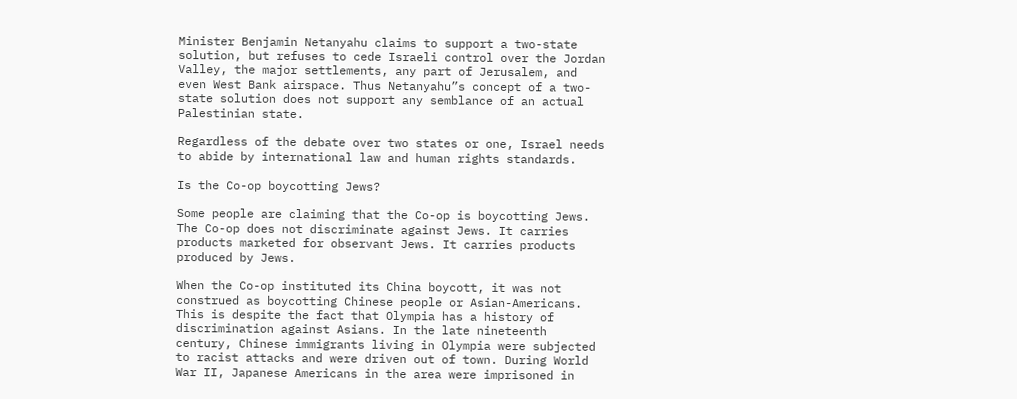Minister Benjamin Netanyahu claims to support a two-state solution, but refuses to cede Israeli control over the Jordan Valley, the major settlements, any part of Jerusalem, and even West Bank airspace. Thus Netanyahu”s concept of a two-state solution does not support any semblance of an actual Palestinian state.

Regardless of the debate over two states or one, Israel needs to abide by international law and human rights standards.

Is the Co-op boycotting Jews?

Some people are claiming that the Co-op is boycotting Jews. The Co-op does not discriminate against Jews. It carries products marketed for observant Jews. It carries products produced by Jews.

When the Co-op instituted its China boycott, it was not construed as boycotting Chinese people or Asian-Americans. This is despite the fact that Olympia has a history of discrimination against Asians. In the late nineteenth century, Chinese immigrants living in Olympia were subjected to racist attacks and were driven out of town. During World War II, Japanese Americans in the area were imprisoned in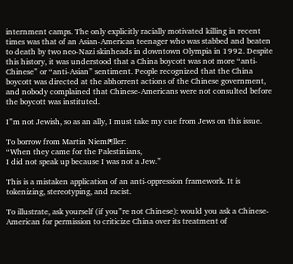internment camps. The only explicitly racially motivated killing in recent times was that of an Asian-American teenager who was stabbed and beaten to death by two neo-Nazi skinheads in downtown Olympia in 1992. Despite this history, it was understood that a China boycott was not more “anti-Chinese” or “anti-Asian” sentiment. People recognized that the China boycott was directed at the abhorrent actions of the Chinese government, and nobody complained that Chinese-Americans were not consulted before the boycott was instituted.

I”m not Jewish, so as an ally, I must take my cue from Jews on this issue.

To borrow from Martin Niemí¶ller:
“When they came for the Palestinians,
I did not speak up because I was not a Jew.”

This is a mistaken application of an anti-oppression framework. It is tokenizing, stereotyping, and racist.

To illustrate, ask yourself (if you”re not Chinese): would you ask a Chinese-American for permission to criticize China over its treatment of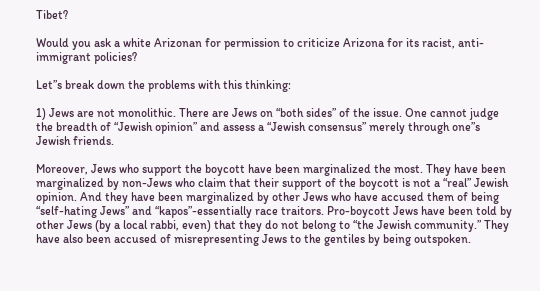Tibet?

Would you ask a white Arizonan for permission to criticize Arizona for its racist, anti-immigrant policies?

Let”s break down the problems with this thinking:

1) Jews are not monolithic. There are Jews on “both sides” of the issue. One cannot judge the breadth of “Jewish opinion” and assess a “Jewish consensus” merely through one”s Jewish friends.

Moreover, Jews who support the boycott have been marginalized the most. They have been marginalized by non-Jews who claim that their support of the boycott is not a “real” Jewish opinion. And they have been marginalized by other Jews who have accused them of being “self-hating Jews” and “kapos”-essentially race traitors. Pro-boycott Jews have been told by other Jews (by a local rabbi, even) that they do not belong to “the Jewish community.” They have also been accused of misrepresenting Jews to the gentiles by being outspoken.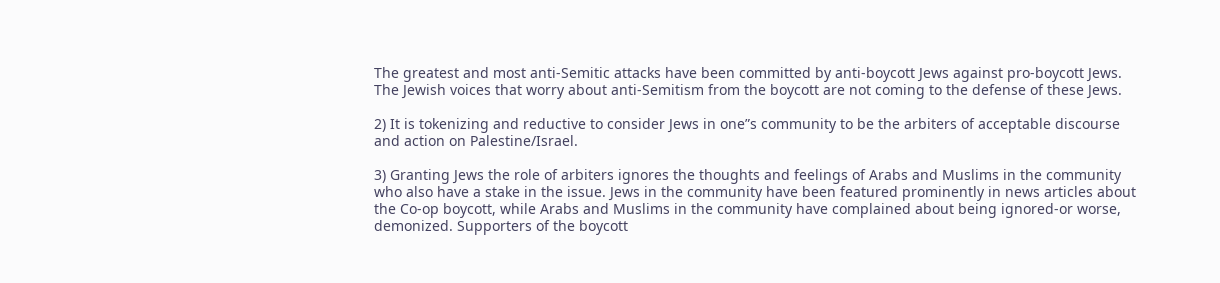The greatest and most anti-Semitic attacks have been committed by anti-boycott Jews against pro-boycott Jews. The Jewish voices that worry about anti-Semitism from the boycott are not coming to the defense of these Jews.

2) It is tokenizing and reductive to consider Jews in one”s community to be the arbiters of acceptable discourse and action on Palestine/Israel.

3) Granting Jews the role of arbiters ignores the thoughts and feelings of Arabs and Muslims in the community who also have a stake in the issue. Jews in the community have been featured prominently in news articles about the Co-op boycott, while Arabs and Muslims in the community have complained about being ignored-or worse, demonized. Supporters of the boycott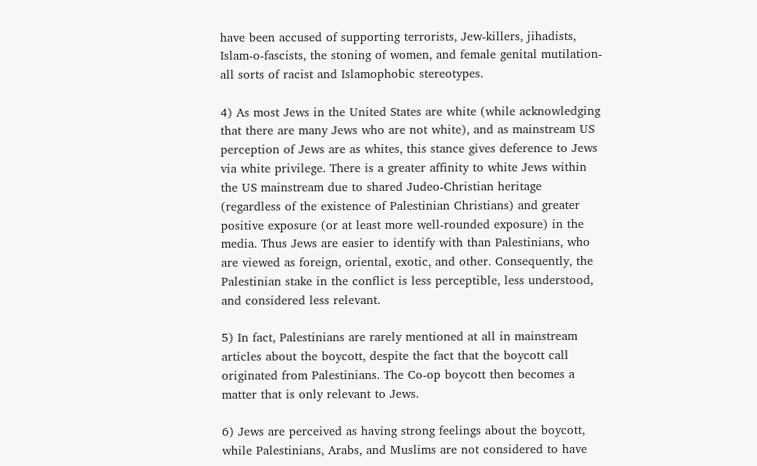have been accused of supporting terrorists, Jew-killers, jihadists, Islam-o-fascists, the stoning of women, and female genital mutilation-all sorts of racist and Islamophobic stereotypes.

4) As most Jews in the United States are white (while acknowledging that there are many Jews who are not white), and as mainstream US perception of Jews are as whites, this stance gives deference to Jews via white privilege. There is a greater affinity to white Jews within the US mainstream due to shared Judeo-Christian heritage (regardless of the existence of Palestinian Christians) and greater positive exposure (or at least more well-rounded exposure) in the media. Thus Jews are easier to identify with than Palestinians, who are viewed as foreign, oriental, exotic, and other. Consequently, the Palestinian stake in the conflict is less perceptible, less understood, and considered less relevant.

5) In fact, Palestinians are rarely mentioned at all in mainstream articles about the boycott, despite the fact that the boycott call originated from Palestinians. The Co-op boycott then becomes a matter that is only relevant to Jews.

6) Jews are perceived as having strong feelings about the boycott, while Palestinians, Arabs, and Muslims are not considered to have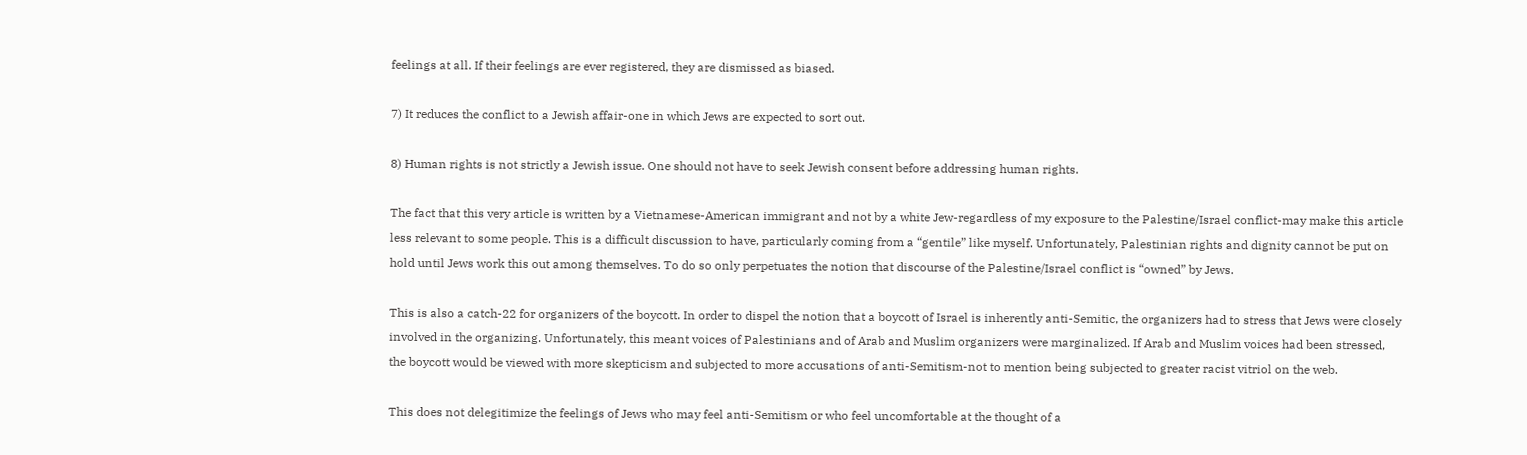feelings at all. If their feelings are ever registered, they are dismissed as biased.

7) It reduces the conflict to a Jewish affair-one in which Jews are expected to sort out.

8) Human rights is not strictly a Jewish issue. One should not have to seek Jewish consent before addressing human rights.

The fact that this very article is written by a Vietnamese-American immigrant and not by a white Jew-regardless of my exposure to the Palestine/Israel conflict-may make this article less relevant to some people. This is a difficult discussion to have, particularly coming from a “gentile” like myself. Unfortunately, Palestinian rights and dignity cannot be put on hold until Jews work this out among themselves. To do so only perpetuates the notion that discourse of the Palestine/Israel conflict is “owned” by Jews.

This is also a catch-22 for organizers of the boycott. In order to dispel the notion that a boycott of Israel is inherently anti-Semitic, the organizers had to stress that Jews were closely involved in the organizing. Unfortunately, this meant voices of Palestinians and of Arab and Muslim organizers were marginalized. If Arab and Muslim voices had been stressed, the boycott would be viewed with more skepticism and subjected to more accusations of anti-Semitism-not to mention being subjected to greater racist vitriol on the web.

This does not delegitimize the feelings of Jews who may feel anti-Semitism or who feel uncomfortable at the thought of a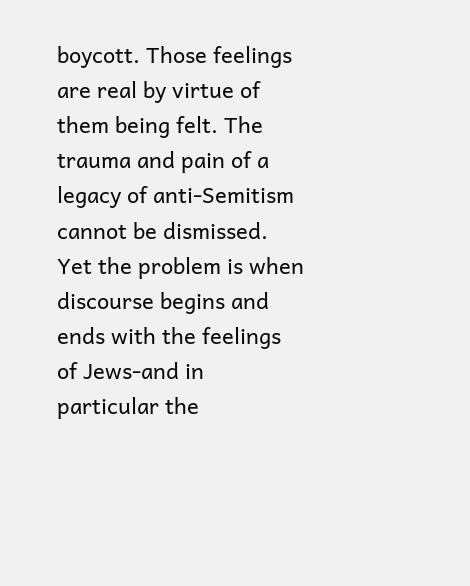boycott. Those feelings are real by virtue of them being felt. The trauma and pain of a legacy of anti-Semitism cannot be dismissed. Yet the problem is when discourse begins and ends with the feelings of Jews-and in particular the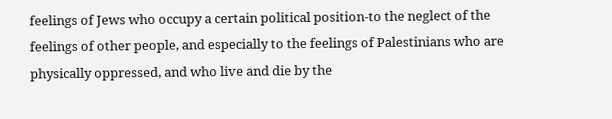feelings of Jews who occupy a certain political position-to the neglect of the feelings of other people, and especially to the feelings of Palestinians who are physically oppressed, and who live and die by the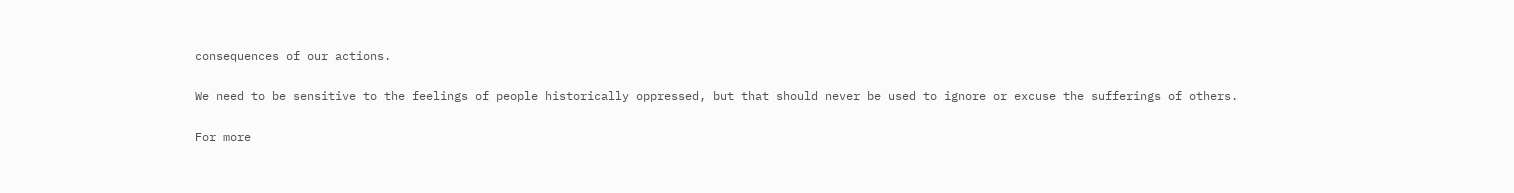consequences of our actions.

We need to be sensitive to the feelings of people historically oppressed, but that should never be used to ignore or excuse the sufferings of others.

For more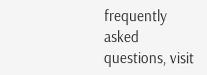frequently asked questions, visit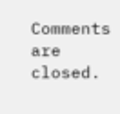Comments are closed.